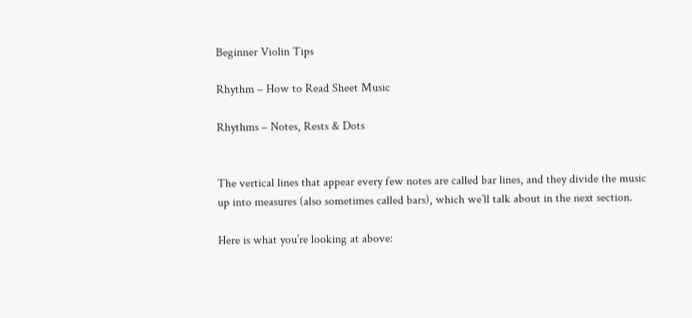Beginner Violin Tips

Rhythm – How to Read Sheet Music

Rhythms – Notes, Rests & Dots


The vertical lines that appear every few notes are called bar lines, and they divide the music up into measures (also sometimes called bars), which we’ll talk about in the next section.

Here is what you’re looking at above: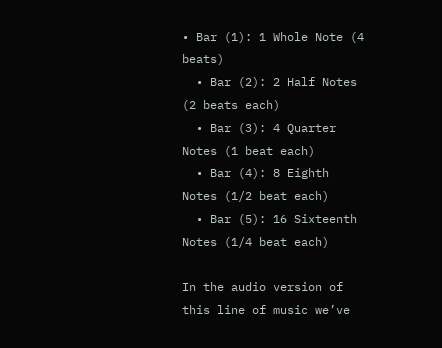• Bar (1): 1 Whole Note (4 beats)
  • Bar (2): 2 Half Notes (2 beats each)
  • Bar (3): 4 Quarter Notes (1 beat each)
  • Bar (4): 8 Eighth Notes (1/2 beat each)
  • Bar (5): 16 Sixteenth Notes (1/4 beat each)

In the audio version of this line of music we’ve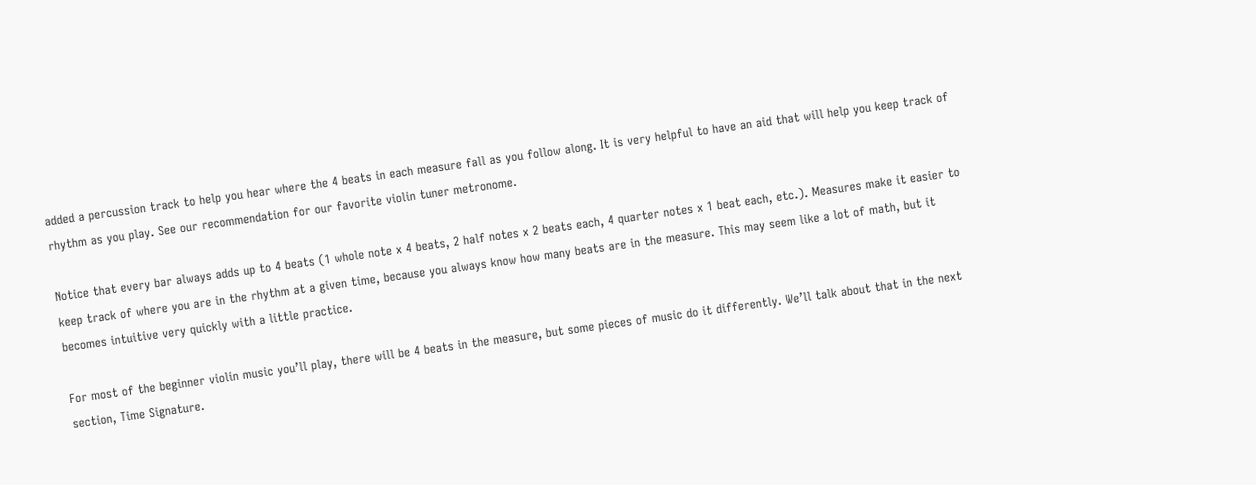added a percussion track to help you hear where the 4 beats in each measure fall as you follow along. It is very helpful to have an aid that will help you keep track of rhythm as you play. See our recommendation for our favorite violin tuner metronome.

Notice that every bar always adds up to 4 beats (1 whole note x 4 beats, 2 half notes x 2 beats each, 4 quarter notes x 1 beat each, etc.). Measures make it easier to keep track of where you are in the rhythm at a given time, because you always know how many beats are in the measure. This may seem like a lot of math, but it becomes intuitive very quickly with a little practice.

For most of the beginner violin music you’ll play, there will be 4 beats in the measure, but some pieces of music do it differently. We’ll talk about that in the next section, Time Signature.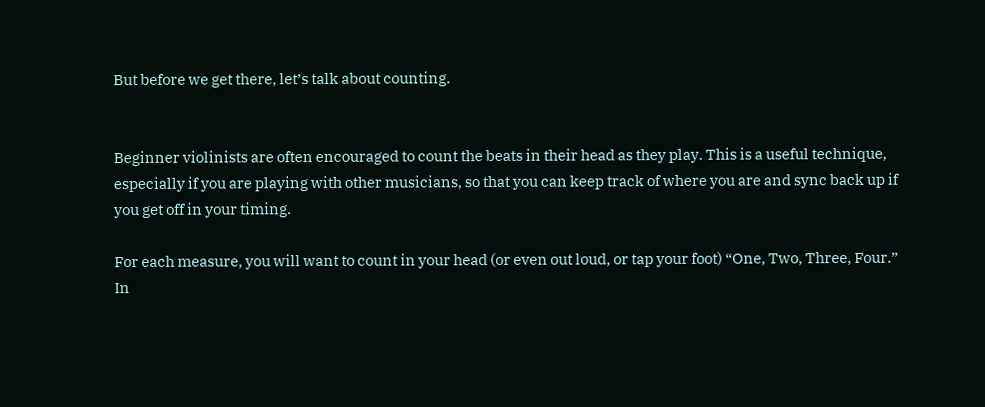But before we get there, let’s talk about counting.


Beginner violinists are often encouraged to count the beats in their head as they play. This is a useful technique, especially if you are playing with other musicians, so that you can keep track of where you are and sync back up if you get off in your timing.

For each measure, you will want to count in your head (or even out loud, or tap your foot) “One, Two, Three, Four.” In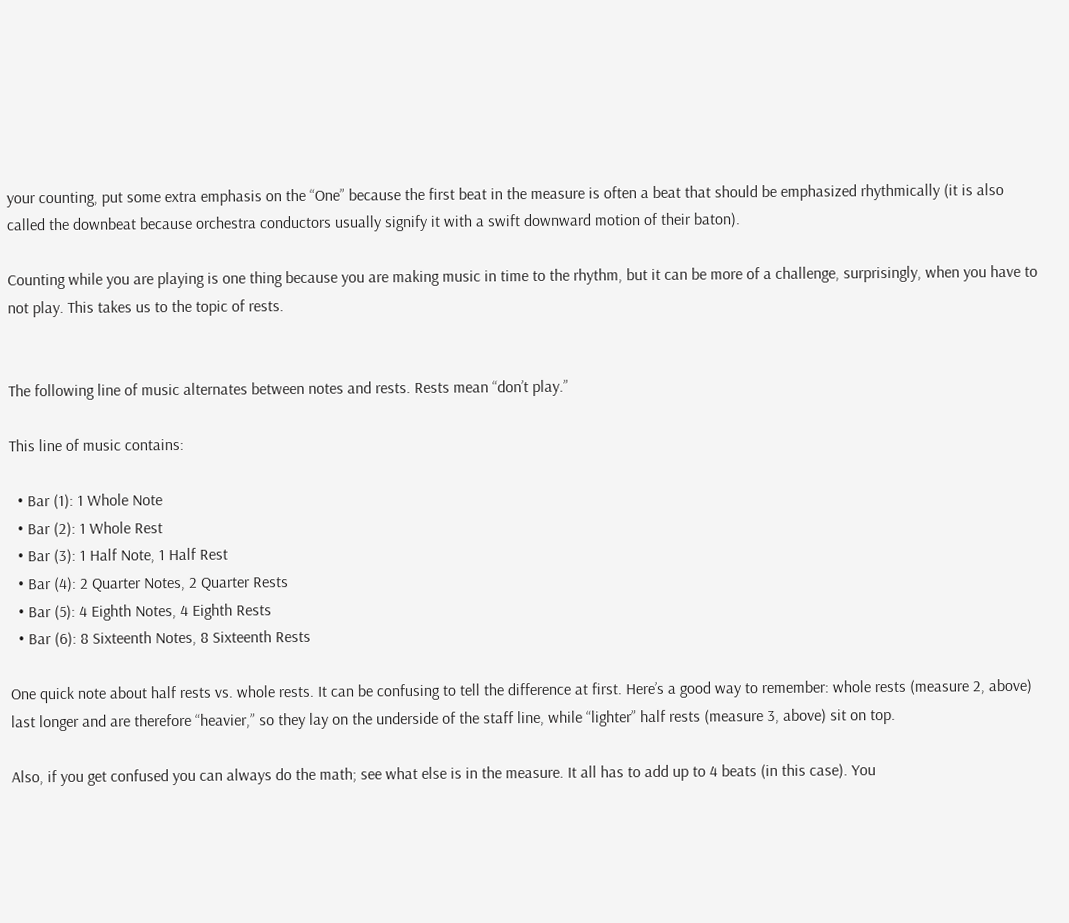your counting, put some extra emphasis on the “One” because the first beat in the measure is often a beat that should be emphasized rhythmically (it is also called the downbeat because orchestra conductors usually signify it with a swift downward motion of their baton).

Counting while you are playing is one thing because you are making music in time to the rhythm, but it can be more of a challenge, surprisingly, when you have to not play. This takes us to the topic of rests.


The following line of music alternates between notes and rests. Rests mean “don’t play.”

This line of music contains:

  • Bar (1): 1 Whole Note
  • Bar (2): 1 Whole Rest
  • Bar (3): 1 Half Note, 1 Half Rest
  • Bar (4): 2 Quarter Notes, 2 Quarter Rests
  • Bar (5): 4 Eighth Notes, 4 Eighth Rests
  • Bar (6): 8 Sixteenth Notes, 8 Sixteenth Rests

One quick note about half rests vs. whole rests. It can be confusing to tell the difference at first. Here’s a good way to remember: whole rests (measure 2, above) last longer and are therefore “heavier,” so they lay on the underside of the staff line, while “lighter” half rests (measure 3, above) sit on top.

Also, if you get confused you can always do the math; see what else is in the measure. It all has to add up to 4 beats (in this case). You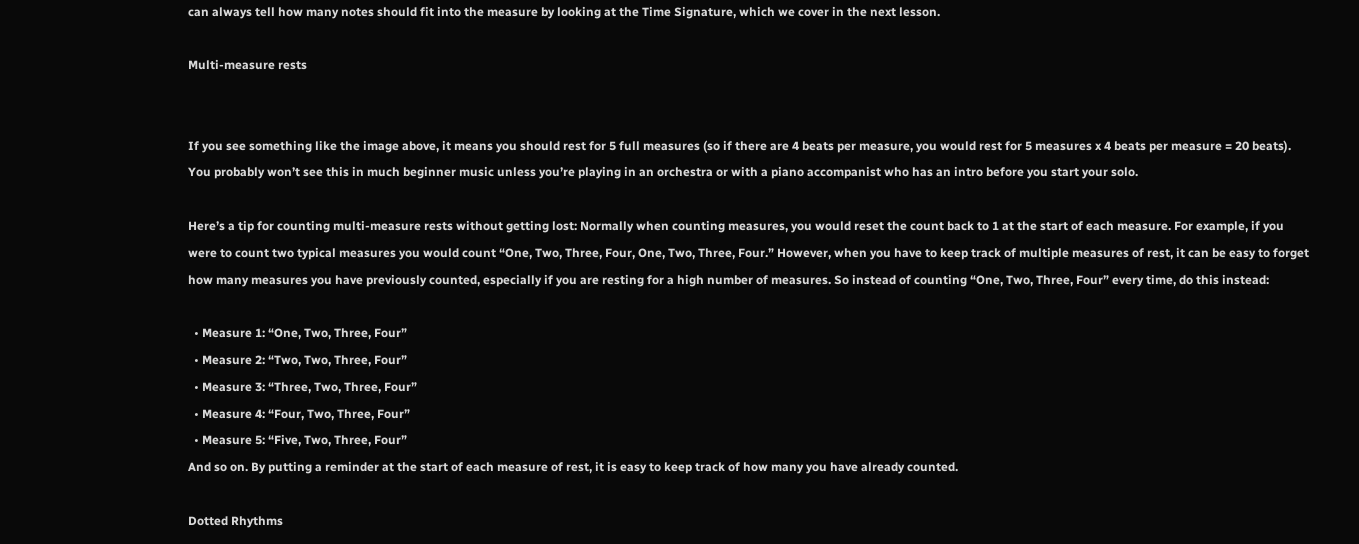can always tell how many notes should fit into the measure by looking at the Time Signature, which we cover in the next lesson.

Multi-measure rests


If you see something like the image above, it means you should rest for 5 full measures (so if there are 4 beats per measure, you would rest for 5 measures x 4 beats per measure = 20 beats). You probably won’t see this in much beginner music unless you’re playing in an orchestra or with a piano accompanist who has an intro before you start your solo.

Here’s a tip for counting multi-measure rests without getting lost: Normally when counting measures, you would reset the count back to 1 at the start of each measure. For example, if you were to count two typical measures you would count “One, Two, Three, Four, One, Two, Three, Four.” However, when you have to keep track of multiple measures of rest, it can be easy to forget how many measures you have previously counted, especially if you are resting for a high number of measures. So instead of counting “One, Two, Three, Four” every time, do this instead:

  • Measure 1: “One, Two, Three, Four”
  • Measure 2: “Two, Two, Three, Four”
  • Measure 3: “Three, Two, Three, Four”
  • Measure 4: “Four, Two, Three, Four”
  • Measure 5: “Five, Two, Three, Four”
And so on. By putting a reminder at the start of each measure of rest, it is easy to keep track of how many you have already counted.

Dotted Rhythms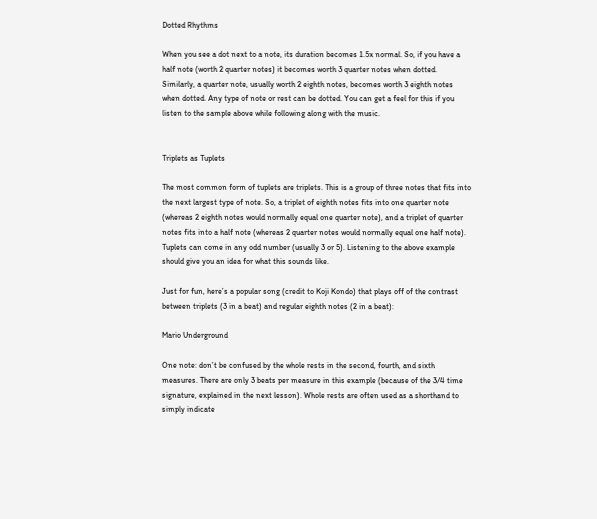Dotted Rhythms

When you see a dot next to a note, its duration becomes 1.5x normal. So, if you have a half note (worth 2 quarter notes) it becomes worth 3 quarter notes when dotted. Similarly, a quarter note, usually worth 2 eighth notes, becomes worth 3 eighth notes when dotted. Any type of note or rest can be dotted. You can get a feel for this if you listen to the sample above while following along with the music.


Triplets as Tuplets

The most common form of tuplets are triplets. This is a group of three notes that fits into the next largest type of note. So, a triplet of eighth notes fits into one quarter note (whereas 2 eighth notes would normally equal one quarter note), and a triplet of quarter notes fits into a half note (whereas 2 quarter notes would normally equal one half note). Tuplets can come in any odd number (usually 3 or 5). Listening to the above example should give you an idea for what this sounds like.

Just for fun, here’s a popular song (credit to Koji Kondo) that plays off of the contrast between triplets (3 in a beat) and regular eighth notes (2 in a beat):

Mario Underground

One note: don’t be confused by the whole rests in the second, fourth, and sixth measures. There are only 3 beats per measure in this example (because of the 3/4 time signature, explained in the next lesson). Whole rests are often used as a shorthand to simply indicate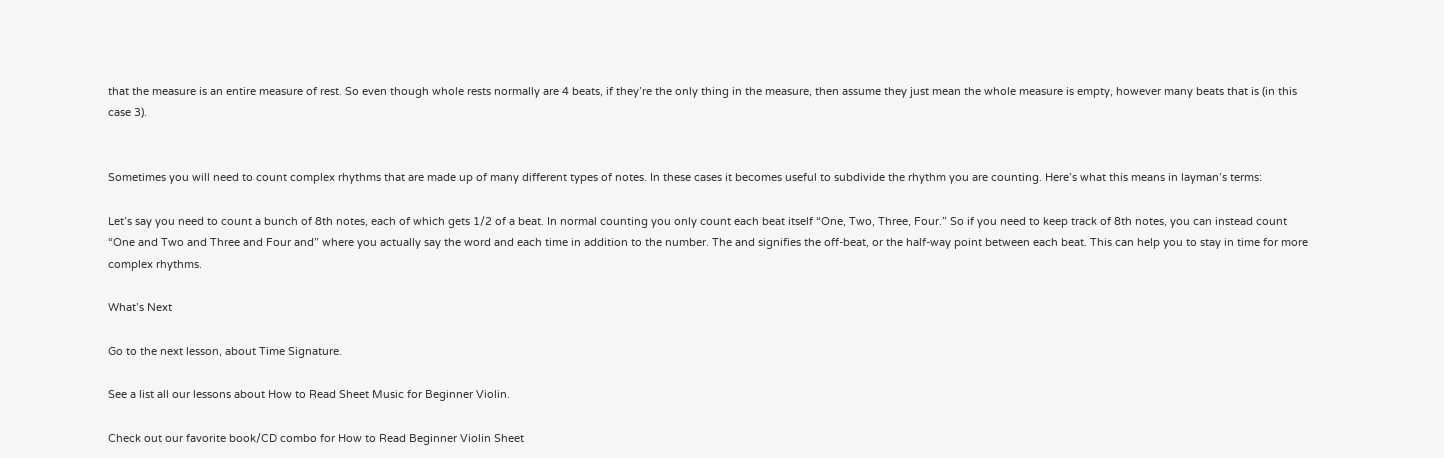that the measure is an entire measure of rest. So even though whole rests normally are 4 beats, if they’re the only thing in the measure, then assume they just mean the whole measure is empty, however many beats that is (in this case 3).


Sometimes you will need to count complex rhythms that are made up of many different types of notes. In these cases it becomes useful to subdivide the rhythm you are counting. Here’s what this means in layman’s terms:

Let’s say you need to count a bunch of 8th notes, each of which gets 1/2 of a beat. In normal counting you only count each beat itself “One, Two, Three, Four.” So if you need to keep track of 8th notes, you can instead count “One and Two and Three and Four and” where you actually say the word and each time in addition to the number. The and signifies the off-beat, or the half-way point between each beat. This can help you to stay in time for more complex rhythms.

What’s Next

Go to the next lesson, about Time Signature.

See a list all our lessons about How to Read Sheet Music for Beginner Violin.

Check out our favorite book/CD combo for How to Read Beginner Violin Sheet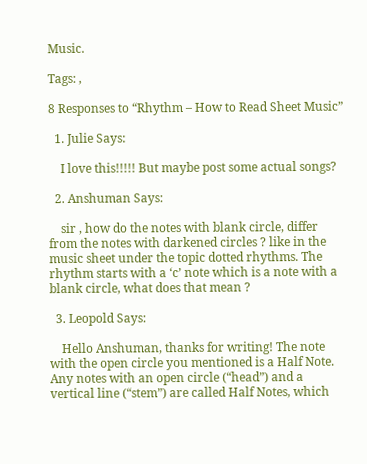Music.

Tags: ,

8 Responses to “Rhythm – How to Read Sheet Music”

  1. Julie Says:

    I love this!!!!! But maybe post some actual songs?

  2. Anshuman Says:

    sir , how do the notes with blank circle, differ from the notes with darkened circles ? like in the music sheet under the topic dotted rhythms. The rhythm starts with a ‘c’ note which is a note with a blank circle, what does that mean ?

  3. Leopold Says:

    Hello Anshuman, thanks for writing! The note with the open circle you mentioned is a Half Note. Any notes with an open circle (“head”) and a vertical line (“stem”) are called Half Notes, which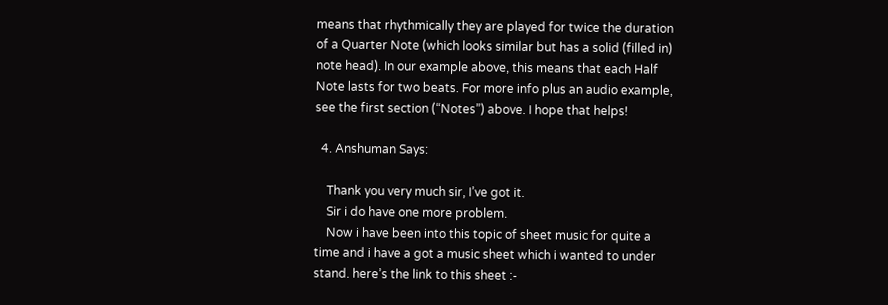means that rhythmically they are played for twice the duration of a Quarter Note (which looks similar but has a solid (filled in) note head). In our example above, this means that each Half Note lasts for two beats. For more info plus an audio example, see the first section (“Notes”) above. I hope that helps!

  4. Anshuman Says:

    Thank you very much sir, I’ve got it.
    Sir i do have one more problem.
    Now i have been into this topic of sheet music for quite a time and i have a got a music sheet which i wanted to under stand. here’s the link to this sheet :-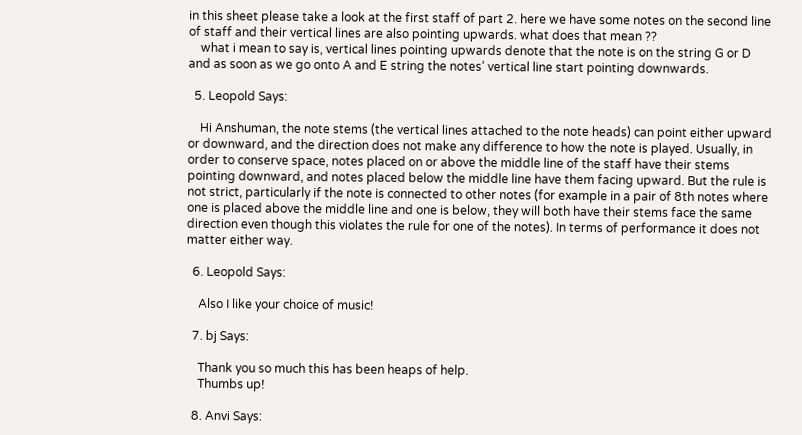in this sheet please take a look at the first staff of part 2. here we have some notes on the second line of staff and their vertical lines are also pointing upwards. what does that mean ??
    what i mean to say is, vertical lines pointing upwards denote that the note is on the string G or D and as soon as we go onto A and E string the notes’ vertical line start pointing downwards.

  5. Leopold Says:

    Hi Anshuman, the note stems (the vertical lines attached to the note heads) can point either upward or downward, and the direction does not make any difference to how the note is played. Usually, in order to conserve space, notes placed on or above the middle line of the staff have their stems pointing downward, and notes placed below the middle line have them facing upward. But the rule is not strict, particularly if the note is connected to other notes (for example in a pair of 8th notes where one is placed above the middle line and one is below, they will both have their stems face the same direction even though this violates the rule for one of the notes). In terms of performance it does not matter either way.

  6. Leopold Says:

    Also I like your choice of music!

  7. bj Says:

    Thank you so much this has been heaps of help.
    Thumbs up!

  8. Anvi Says: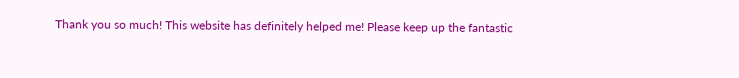Thank you so much! This website has definitely helped me! Please keep up the fantastic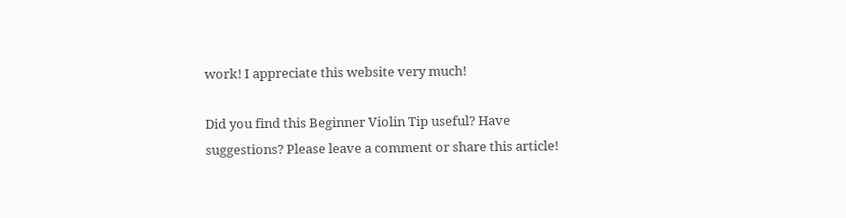work! I appreciate this website very much!

Did you find this Beginner Violin Tip useful? Have suggestions? Please leave a comment or share this article!